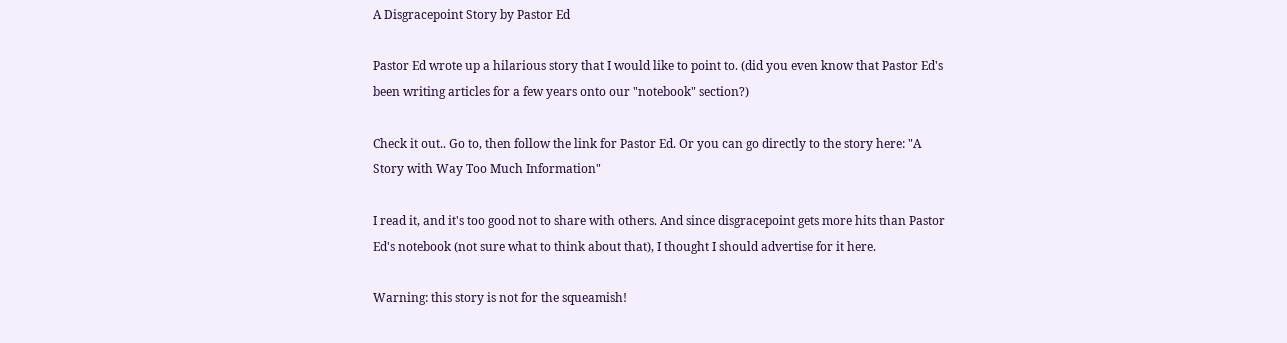A Disgracepoint Story by Pastor Ed

Pastor Ed wrote up a hilarious story that I would like to point to. (did you even know that Pastor Ed's been writing articles for a few years onto our "notebook" section?)

Check it out.. Go to, then follow the link for Pastor Ed. Or you can go directly to the story here: "A Story with Way Too Much Information"

I read it, and it's too good not to share with others. And since disgracepoint gets more hits than Pastor Ed's notebook (not sure what to think about that), I thought I should advertise for it here.

Warning: this story is not for the squeamish!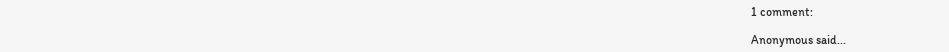1 comment:

Anonymous said...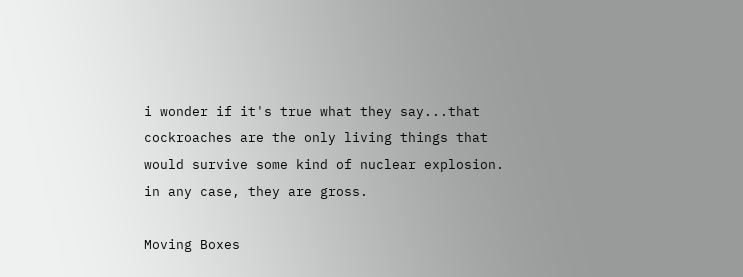i wonder if it's true what they say...that cockroaches are the only living things that would survive some kind of nuclear explosion. in any case, they are gross.

Moving Boxes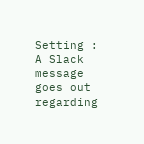Setting : A Slack message goes out regarding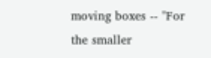moving boxes -- "For the smaller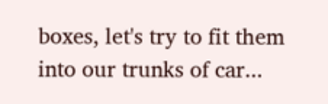boxes, let's try to fit them into our trunks of car...